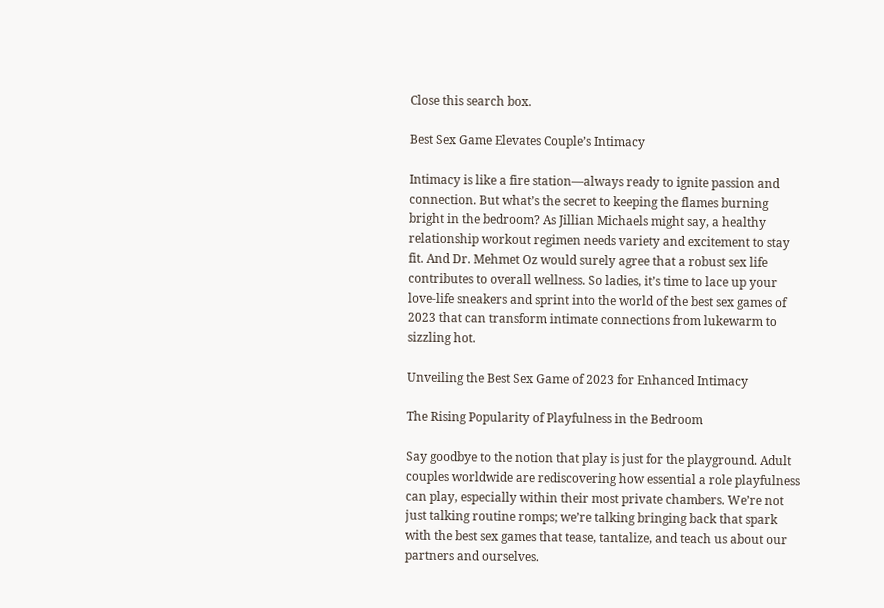Close this search box.

Best Sex Game Elevates Couple’s Intimacy

Intimacy is like a fire station—always ready to ignite passion and connection. But what’s the secret to keeping the flames burning bright in the bedroom? As Jillian Michaels might say, a healthy relationship workout regimen needs variety and excitement to stay fit. And Dr. Mehmet Oz would surely agree that a robust sex life contributes to overall wellness. So ladies, it’s time to lace up your love-life sneakers and sprint into the world of the best sex games of 2023 that can transform intimate connections from lukewarm to sizzling hot.

Unveiling the Best Sex Game of 2023 for Enhanced Intimacy

The Rising Popularity of Playfulness in the Bedroom

Say goodbye to the notion that play is just for the playground. Adult couples worldwide are rediscovering how essential a role playfulness can play, especially within their most private chambers. We’re not just talking routine romps; we’re talking bringing back that spark with the best sex games that tease, tantalize, and teach us about our partners and ourselves.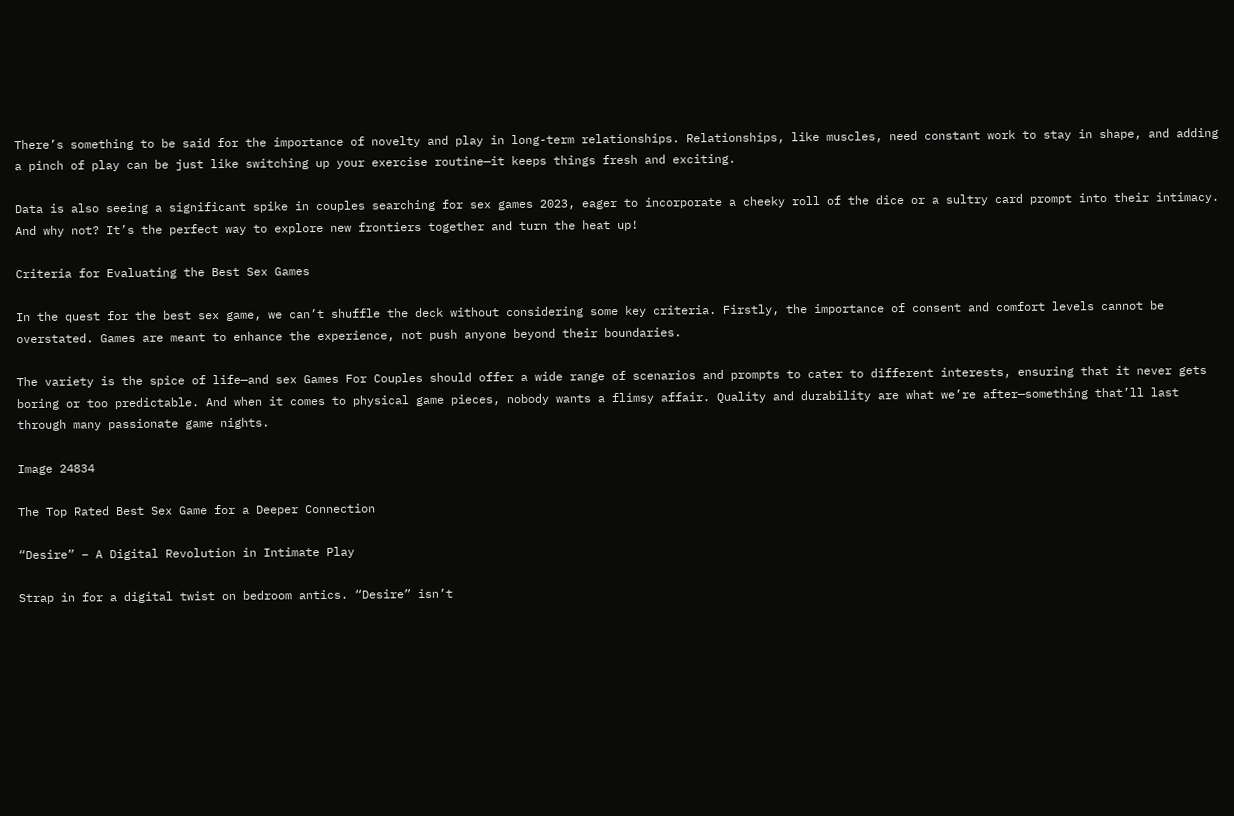There’s something to be said for the importance of novelty and play in long-term relationships. Relationships, like muscles, need constant work to stay in shape, and adding a pinch of play can be just like switching up your exercise routine—it keeps things fresh and exciting.

Data is also seeing a significant spike in couples searching for sex games 2023, eager to incorporate a cheeky roll of the dice or a sultry card prompt into their intimacy. And why not? It’s the perfect way to explore new frontiers together and turn the heat up!

Criteria for Evaluating the Best Sex Games

In the quest for the best sex game, we can’t shuffle the deck without considering some key criteria. Firstly, the importance of consent and comfort levels cannot be overstated. Games are meant to enhance the experience, not push anyone beyond their boundaries.

The variety is the spice of life—and sex Games For Couples should offer a wide range of scenarios and prompts to cater to different interests, ensuring that it never gets boring or too predictable. And when it comes to physical game pieces, nobody wants a flimsy affair. Quality and durability are what we’re after—something that’ll last through many passionate game nights.

Image 24834

The Top Rated Best Sex Game for a Deeper Connection

“Desire” – A Digital Revolution in Intimate Play

Strap in for a digital twist on bedroom antics. “Desire” isn’t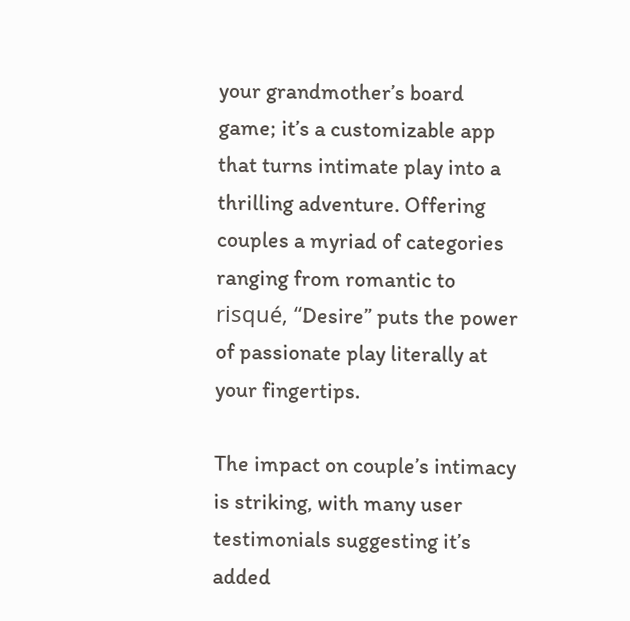your grandmother’s board game; it’s a customizable app that turns intimate play into a thrilling adventure. Offering couples a myriad of categories ranging from romantic to risqué, “Desire” puts the power of passionate play literally at your fingertips.

The impact on couple’s intimacy is striking, with many user testimonials suggesting it’s added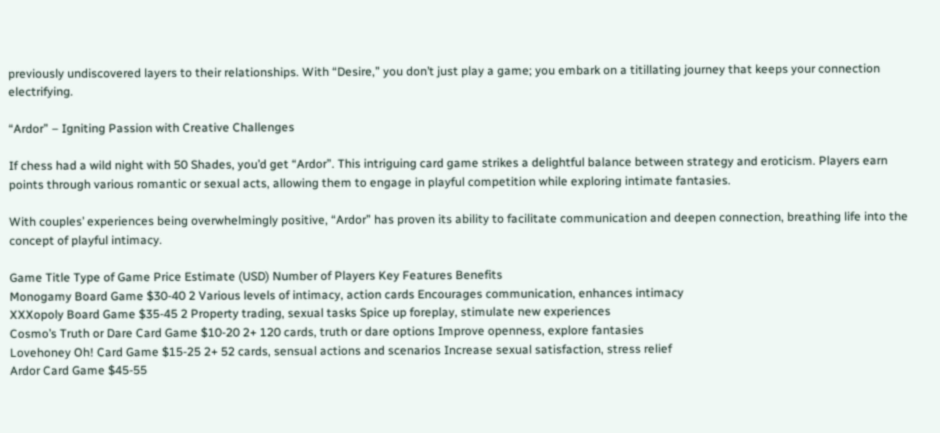previously undiscovered layers to their relationships. With “Desire,” you don’t just play a game; you embark on a titillating journey that keeps your connection electrifying.

“Ardor” – Igniting Passion with Creative Challenges

If chess had a wild night with 50 Shades, you’d get “Ardor”. This intriguing card game strikes a delightful balance between strategy and eroticism. Players earn points through various romantic or sexual acts, allowing them to engage in playful competition while exploring intimate fantasies.

With couples’ experiences being overwhelmingly positive, “Ardor” has proven its ability to facilitate communication and deepen connection, breathing life into the concept of playful intimacy.

Game Title Type of Game Price Estimate (USD) Number of Players Key Features Benefits
Monogamy Board Game $30-40 2 Various levels of intimacy, action cards Encourages communication, enhances intimacy
XXXopoly Board Game $35-45 2 Property trading, sexual tasks Spice up foreplay, stimulate new experiences
Cosmo’s Truth or Dare Card Game $10-20 2+ 120 cards, truth or dare options Improve openness, explore fantasies
Lovehoney Oh! Card Game $15-25 2+ 52 cards, sensual actions and scenarios Increase sexual satisfaction, stress relief
Ardor Card Game $45-55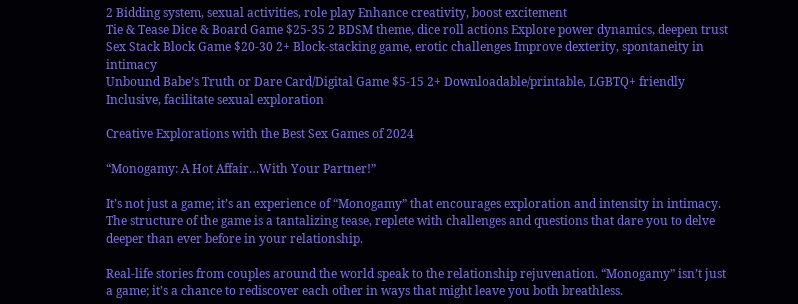2 Bidding system, sexual activities, role play Enhance creativity, boost excitement
Tie & Tease Dice & Board Game $25-35 2 BDSM theme, dice roll actions Explore power dynamics, deepen trust
Sex Stack Block Game $20-30 2+ Block-stacking game, erotic challenges Improve dexterity, spontaneity in intimacy
Unbound Babe’s Truth or Dare Card/Digital Game $5-15 2+ Downloadable/printable, LGBTQ+ friendly Inclusive, facilitate sexual exploration

Creative Explorations with the Best Sex Games of 2024

“Monogamy: A Hot Affair…With Your Partner!”

It’s not just a game; it’s an experience of “Monogamy” that encourages exploration and intensity in intimacy. The structure of the game is a tantalizing tease, replete with challenges and questions that dare you to delve deeper than ever before in your relationship.

Real-life stories from couples around the world speak to the relationship rejuvenation. “Monogamy” isn’t just a game; it’s a chance to rediscover each other in ways that might leave you both breathless.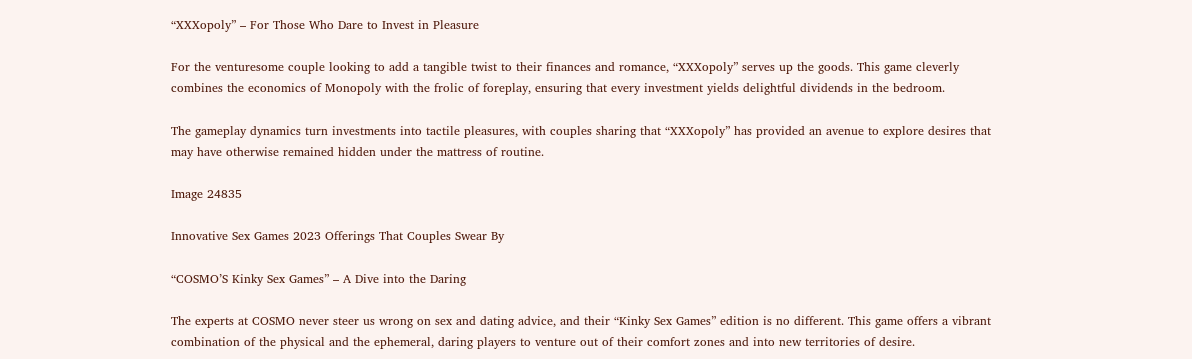“XXXopoly” – For Those Who Dare to Invest in Pleasure

For the venturesome couple looking to add a tangible twist to their finances and romance, “XXXopoly” serves up the goods. This game cleverly combines the economics of Monopoly with the frolic of foreplay, ensuring that every investment yields delightful dividends in the bedroom.

The gameplay dynamics turn investments into tactile pleasures, with couples sharing that “XXXopoly” has provided an avenue to explore desires that may have otherwise remained hidden under the mattress of routine.

Image 24835

Innovative Sex Games 2023 Offerings That Couples Swear By

“COSMO’S Kinky Sex Games” – A Dive into the Daring

The experts at COSMO never steer us wrong on sex and dating advice, and their “Kinky Sex Games” edition is no different. This game offers a vibrant combination of the physical and the ephemeral, daring players to venture out of their comfort zones and into new territories of desire.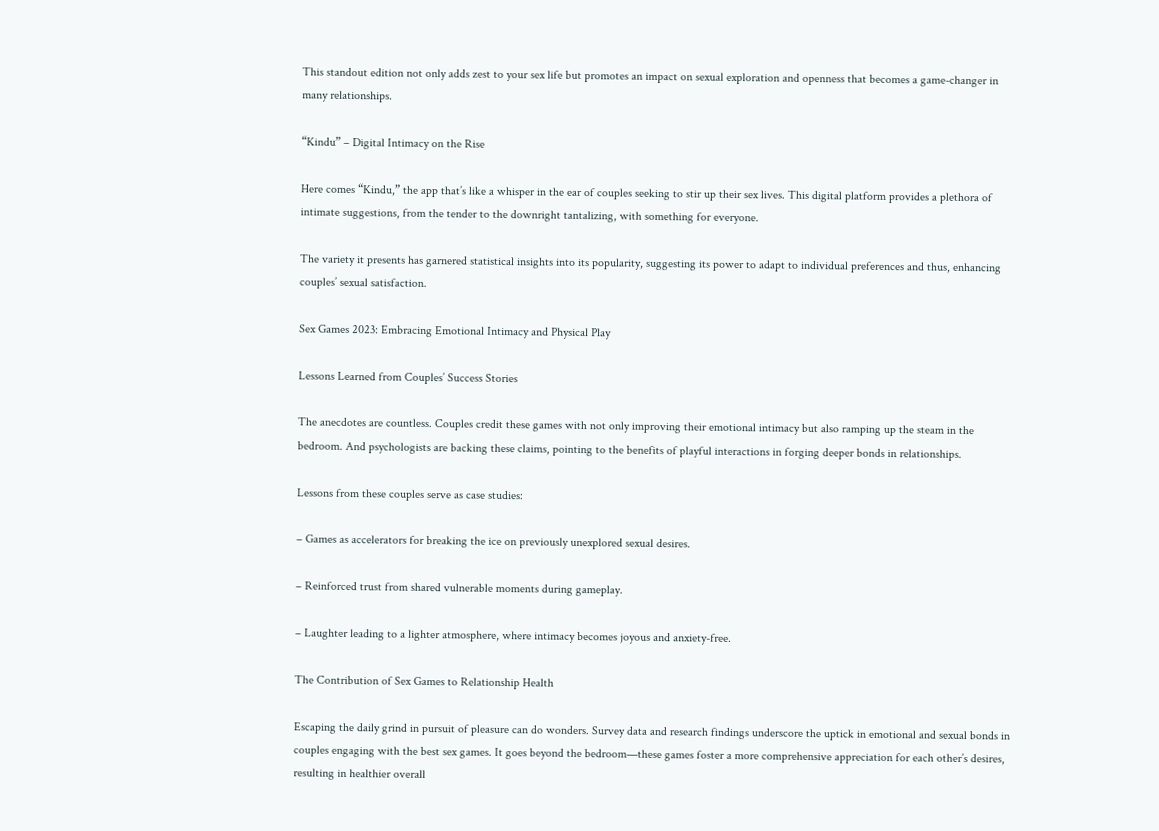This standout edition not only adds zest to your sex life but promotes an impact on sexual exploration and openness that becomes a game-changer in many relationships.

“Kindu” – Digital Intimacy on the Rise

Here comes “Kindu,” the app that’s like a whisper in the ear of couples seeking to stir up their sex lives. This digital platform provides a plethora of intimate suggestions, from the tender to the downright tantalizing, with something for everyone.

The variety it presents has garnered statistical insights into its popularity, suggesting its power to adapt to individual preferences and thus, enhancing couples’ sexual satisfaction.

Sex Games 2023: Embracing Emotional Intimacy and Physical Play

Lessons Learned from Couples’ Success Stories

The anecdotes are countless. Couples credit these games with not only improving their emotional intimacy but also ramping up the steam in the bedroom. And psychologists are backing these claims, pointing to the benefits of playful interactions in forging deeper bonds in relationships.

Lessons from these couples serve as case studies:

– Games as accelerators for breaking the ice on previously unexplored sexual desires.

– Reinforced trust from shared vulnerable moments during gameplay.

– Laughter leading to a lighter atmosphere, where intimacy becomes joyous and anxiety-free.

The Contribution of Sex Games to Relationship Health

Escaping the daily grind in pursuit of pleasure can do wonders. Survey data and research findings underscore the uptick in emotional and sexual bonds in couples engaging with the best sex games. It goes beyond the bedroom—these games foster a more comprehensive appreciation for each other’s desires, resulting in healthier overall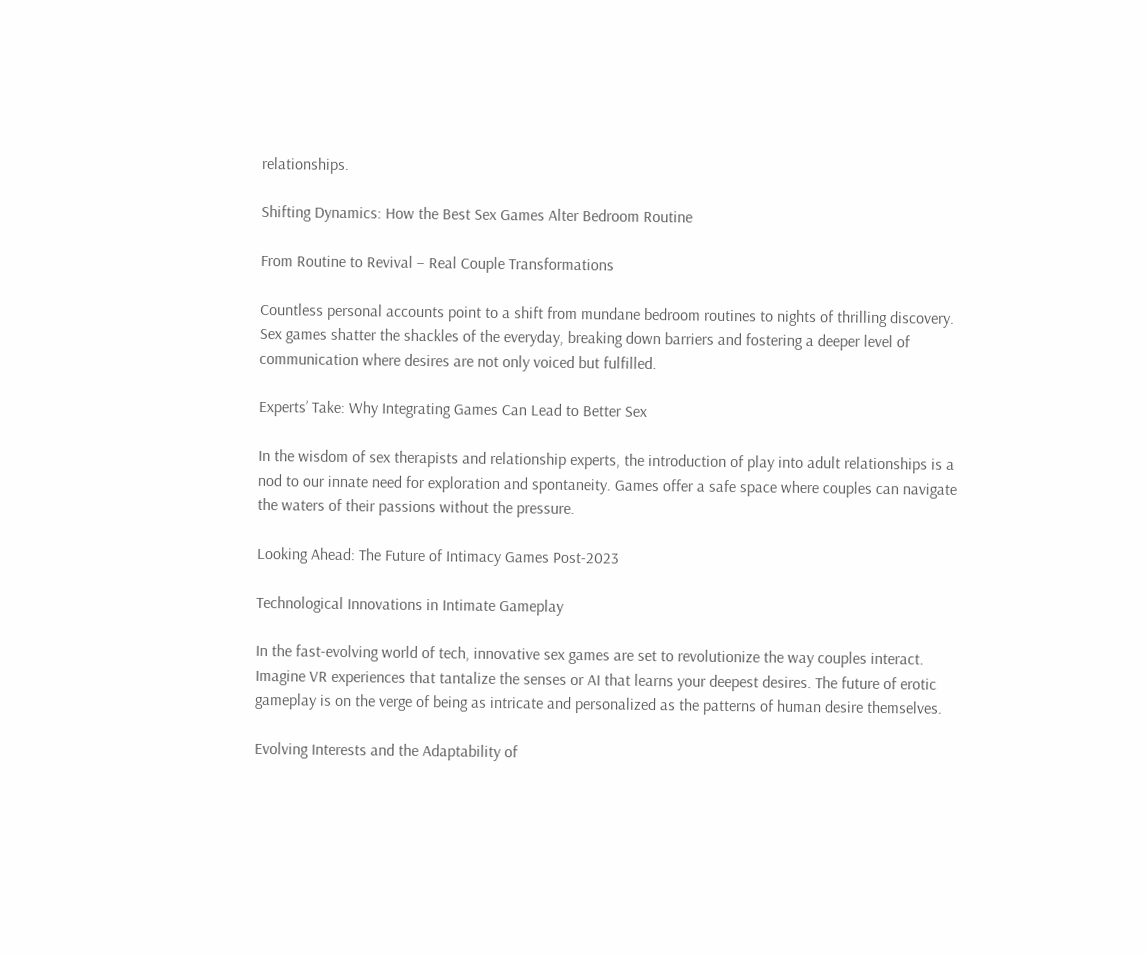relationships.

Shifting Dynamics: How the Best Sex Games Alter Bedroom Routine

From Routine to Revival – Real Couple Transformations

Countless personal accounts point to a shift from mundane bedroom routines to nights of thrilling discovery. Sex games shatter the shackles of the everyday, breaking down barriers and fostering a deeper level of communication where desires are not only voiced but fulfilled.

Experts’ Take: Why Integrating Games Can Lead to Better Sex

In the wisdom of sex therapists and relationship experts, the introduction of play into adult relationships is a nod to our innate need for exploration and spontaneity. Games offer a safe space where couples can navigate the waters of their passions without the pressure.

Looking Ahead: The Future of Intimacy Games Post-2023

Technological Innovations in Intimate Gameplay

In the fast-evolving world of tech, innovative sex games are set to revolutionize the way couples interact. Imagine VR experiences that tantalize the senses or AI that learns your deepest desires. The future of erotic gameplay is on the verge of being as intricate and personalized as the patterns of human desire themselves.

Evolving Interests and the Adaptability of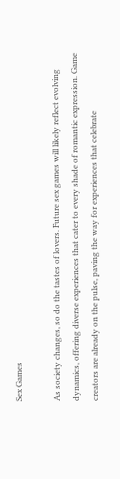Sex Games

As society changes, so do the tastes of lovers. Future sex games will likely reflect evolving dynamics, offering diverse experiences that cater to every shade of romantic expression. Game creators are already on the pulse, paving the way for experiences that celebrate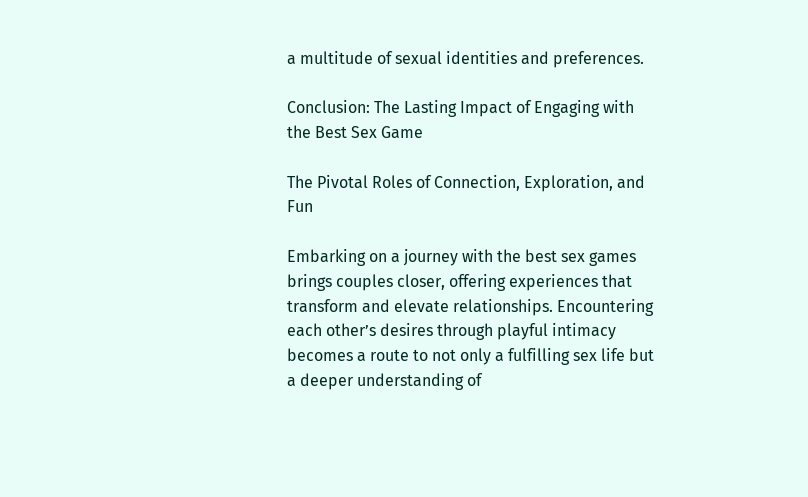a multitude of sexual identities and preferences.

Conclusion: The Lasting Impact of Engaging with the Best Sex Game

The Pivotal Roles of Connection, Exploration, and Fun

Embarking on a journey with the best sex games brings couples closer, offering experiences that transform and elevate relationships. Encountering each other’s desires through playful intimacy becomes a route to not only a fulfilling sex life but a deeper understanding of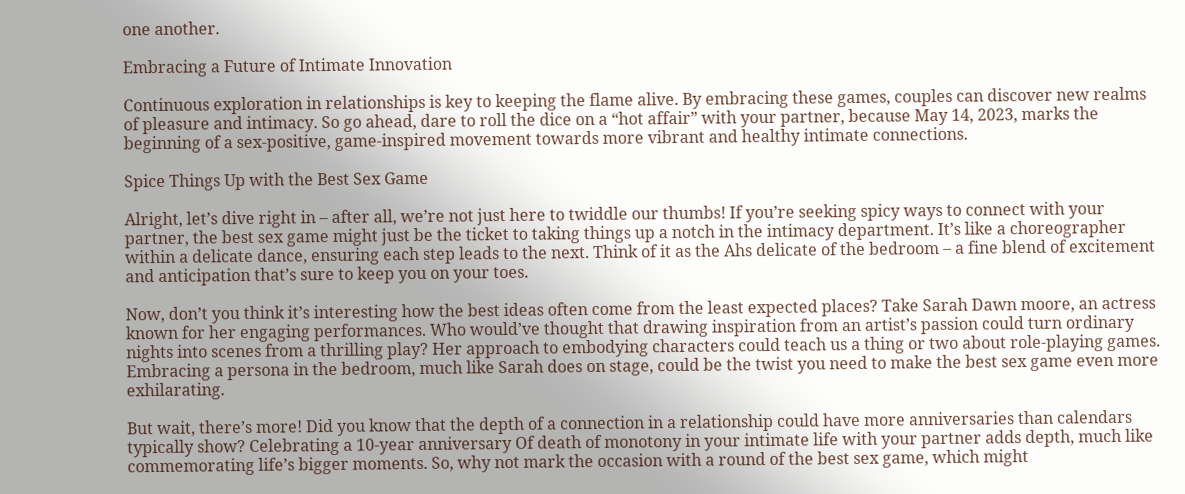one another.

Embracing a Future of Intimate Innovation

Continuous exploration in relationships is key to keeping the flame alive. By embracing these games, couples can discover new realms of pleasure and intimacy. So go ahead, dare to roll the dice on a “hot affair” with your partner, because May 14, 2023, marks the beginning of a sex-positive, game-inspired movement towards more vibrant and healthy intimate connections.

Spice Things Up with the Best Sex Game

Alright, let’s dive right in – after all, we’re not just here to twiddle our thumbs! If you’re seeking spicy ways to connect with your partner, the best sex game might just be the ticket to taking things up a notch in the intimacy department. It’s like a choreographer within a delicate dance, ensuring each step leads to the next. Think of it as the Ahs delicate of the bedroom – a fine blend of excitement and anticipation that’s sure to keep you on your toes.

Now, don’t you think it’s interesting how the best ideas often come from the least expected places? Take Sarah Dawn moore, an actress known for her engaging performances. Who would’ve thought that drawing inspiration from an artist’s passion could turn ordinary nights into scenes from a thrilling play? Her approach to embodying characters could teach us a thing or two about role-playing games. Embracing a persona in the bedroom, much like Sarah does on stage, could be the twist you need to make the best sex game even more exhilarating.

But wait, there’s more! Did you know that the depth of a connection in a relationship could have more anniversaries than calendars typically show? Celebrating a 10-year anniversary Of death of monotony in your intimate life with your partner adds depth, much like commemorating life’s bigger moments. So, why not mark the occasion with a round of the best sex game, which might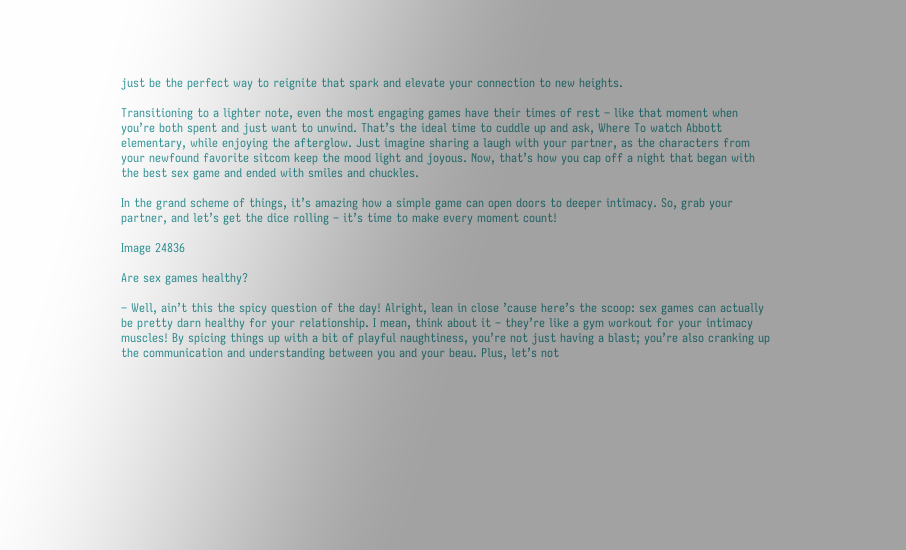just be the perfect way to reignite that spark and elevate your connection to new heights.

Transitioning to a lighter note, even the most engaging games have their times of rest – like that moment when you’re both spent and just want to unwind. That’s the ideal time to cuddle up and ask, Where To watch Abbott elementary, while enjoying the afterglow. Just imagine sharing a laugh with your partner, as the characters from your newfound favorite sitcom keep the mood light and joyous. Now, that’s how you cap off a night that began with the best sex game and ended with smiles and chuckles.

In the grand scheme of things, it’s amazing how a simple game can open doors to deeper intimacy. So, grab your partner, and let’s get the dice rolling – it’s time to make every moment count!

Image 24836

Are sex games healthy?

– Well, ain’t this the spicy question of the day! Alright, lean in close ’cause here’s the scoop: sex games can actually be pretty darn healthy for your relationship. I mean, think about it – they’re like a gym workout for your intimacy muscles! By spicing things up with a bit of playful naughtiness, you’re not just having a blast; you’re also cranking up the communication and understanding between you and your beau. Plus, let’s not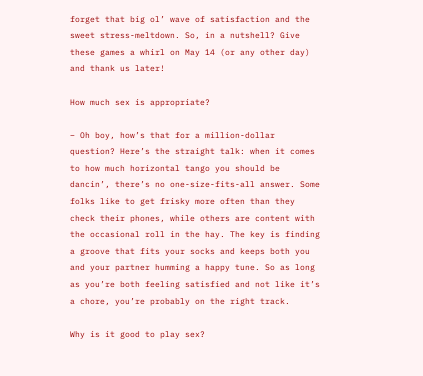forget that big ol’ wave of satisfaction and the sweet stress-meltdown. So, in a nutshell? Give these games a whirl on May 14 (or any other day) and thank us later!

How much sex is appropriate?

– Oh boy, how’s that for a million-dollar question? Here’s the straight talk: when it comes to how much horizontal tango you should be dancin’, there’s no one-size-fits-all answer. Some folks like to get frisky more often than they check their phones, while others are content with the occasional roll in the hay. The key is finding a groove that fits your socks and keeps both you and your partner humming a happy tune. So as long as you’re both feeling satisfied and not like it’s a chore, you’re probably on the right track.

Why is it good to play sex?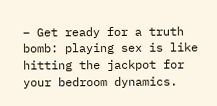– Get ready for a truth bomb: playing sex is like hitting the jackpot for your bedroom dynamics.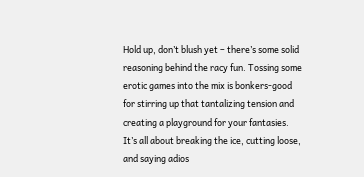Hold up, don’t blush yet – there’s some solid reasoning behind the racy fun. Tossing some erotic games into the mix is bonkers-good for stirring up that tantalizing tension and creating a playground for your fantasies. It’s all about breaking the ice, cutting loose, and saying adios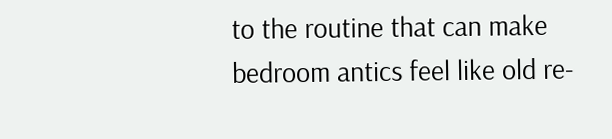to the routine that can make bedroom antics feel like old re-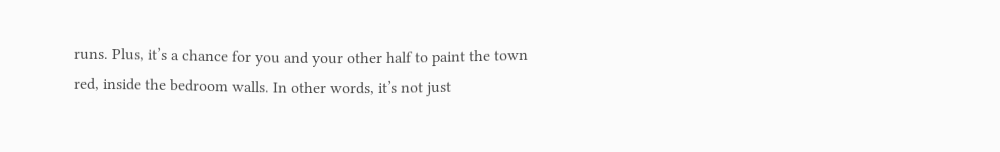runs. Plus, it’s a chance for you and your other half to paint the town red, inside the bedroom walls. In other words, it’s not just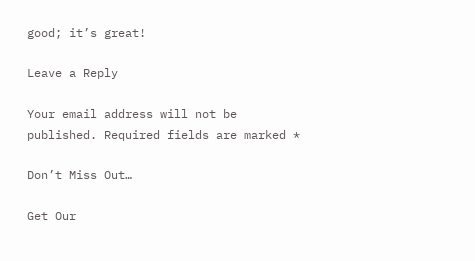good; it’s great!

Leave a Reply

Your email address will not be published. Required fields are marked *

Don’t Miss Out…

Get Our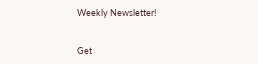Weekly Newsletter!


Get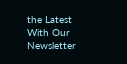the Latest
With Our Newsletter